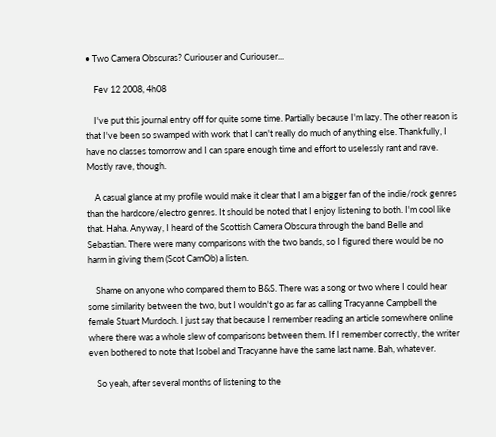• Two Camera Obscuras? Curiouser and Curiouser...

    Fev 12 2008, 4h08

    I've put this journal entry off for quite some time. Partially because I'm lazy. The other reason is that I've been so swamped with work that I can't really do much of anything else. Thankfully, I have no classes tomorrow and I can spare enough time and effort to uselessly rant and rave. Mostly rave, though.

    A casual glance at my profile would make it clear that I am a bigger fan of the indie/rock genres than the hardcore/electro genres. It should be noted that I enjoy listening to both. I'm cool like that. Haha. Anyway, I heard of the Scottish Camera Obscura through the band Belle and Sebastian. There were many comparisons with the two bands, so I figured there would be no harm in giving them (Scot CamOb) a listen.

    Shame on anyone who compared them to B&S. There was a song or two where I could hear some similarity between the two, but I wouldn't go as far as calling Tracyanne Campbell the female Stuart Murdoch. I just say that because I remember reading an article somewhere online where there was a whole slew of comparisons between them. If I remember correctly, the writer even bothered to note that Isobel and Tracyanne have the same last name. Bah, whatever.

    So yeah, after several months of listening to the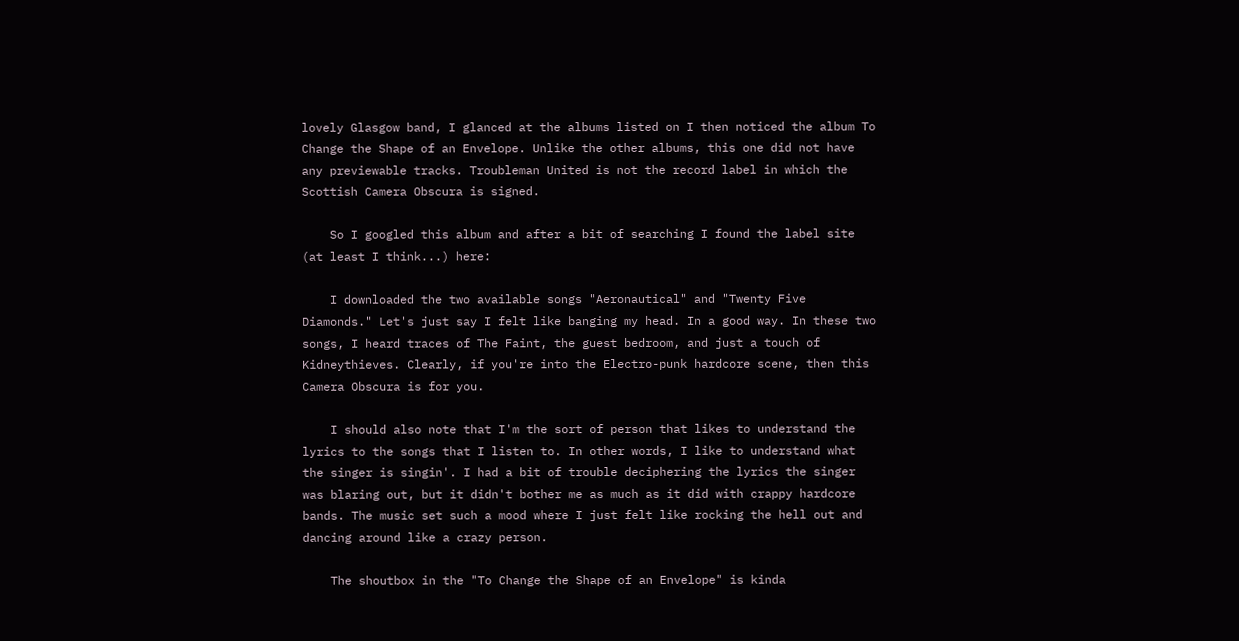lovely Glasgow band, I glanced at the albums listed on I then noticed the album To Change the Shape of an Envelope. Unlike the other albums, this one did not have any previewable tracks. Troubleman United is not the record label in which the Scottish Camera Obscura is signed.

    So I googled this album and after a bit of searching I found the label site (at least I think...) here:

    I downloaded the two available songs "Aeronautical" and "Twenty Five Diamonds." Let's just say I felt like banging my head. In a good way. In these two songs, I heard traces of The Faint, the guest bedroom, and just a touch of Kidneythieves. Clearly, if you're into the Electro-punk hardcore scene, then this Camera Obscura is for you.

    I should also note that I'm the sort of person that likes to understand the lyrics to the songs that I listen to. In other words, I like to understand what the singer is singin'. I had a bit of trouble deciphering the lyrics the singer was blaring out, but it didn't bother me as much as it did with crappy hardcore bands. The music set such a mood where I just felt like rocking the hell out and dancing around like a crazy person.

    The shoutbox in the "To Change the Shape of an Envelope" is kinda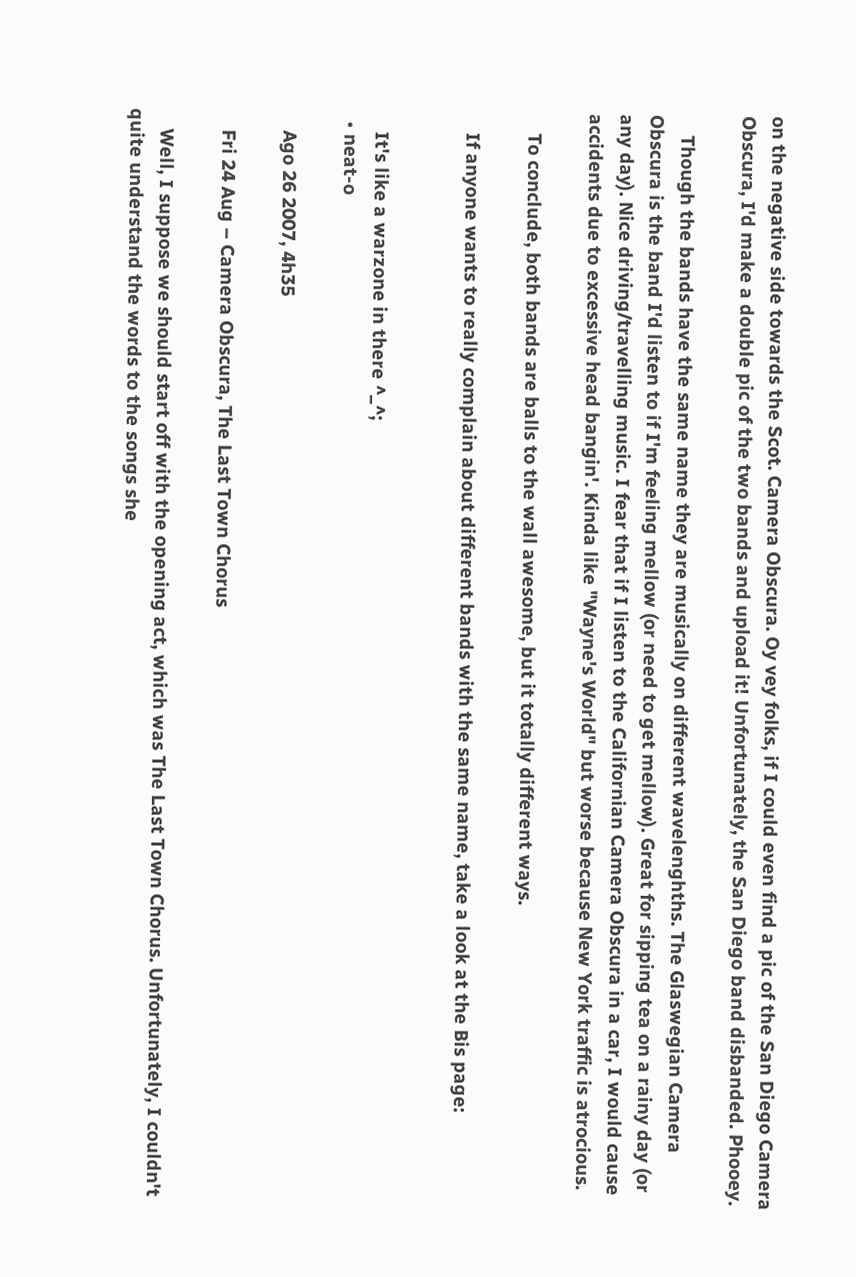on the negative side towards the Scot. Camera Obscura. Oy vey folks, if I could even find a pic of the San Diego Camera Obscura, I'd make a double pic of the two bands and upload it! Unfortunately, the San Diego band disbanded. Phooey.

    Though the bands have the same name they are musically on different wavelenghths. The Glaswegian Camera Obscura is the band I'd listen to if I'm feeling mellow (or need to get mellow). Great for sipping tea on a rainy day (or any day). Nice driving/travelling music. I fear that if I listen to the Californian Camera Obscura in a car, I would cause accidents due to excessive head bangin'. Kinda like "Wayne's World" but worse because New York traffic is atrocious.

    To conclude, both bands are balls to the wall awesome, but it totally different ways.

    If anyone wants to really complain about different bands with the same name, take a look at the Bis page:


    It's like a warzone in there ^_^;
  • neat-o

    Ago 26 2007, 4h35

    Fri 24 Aug – Camera Obscura, The Last Town Chorus

    Well, I suppose we should start off with the opening act, which was The Last Town Chorus. Unfortunately, I couldn't quite understand the words to the songs she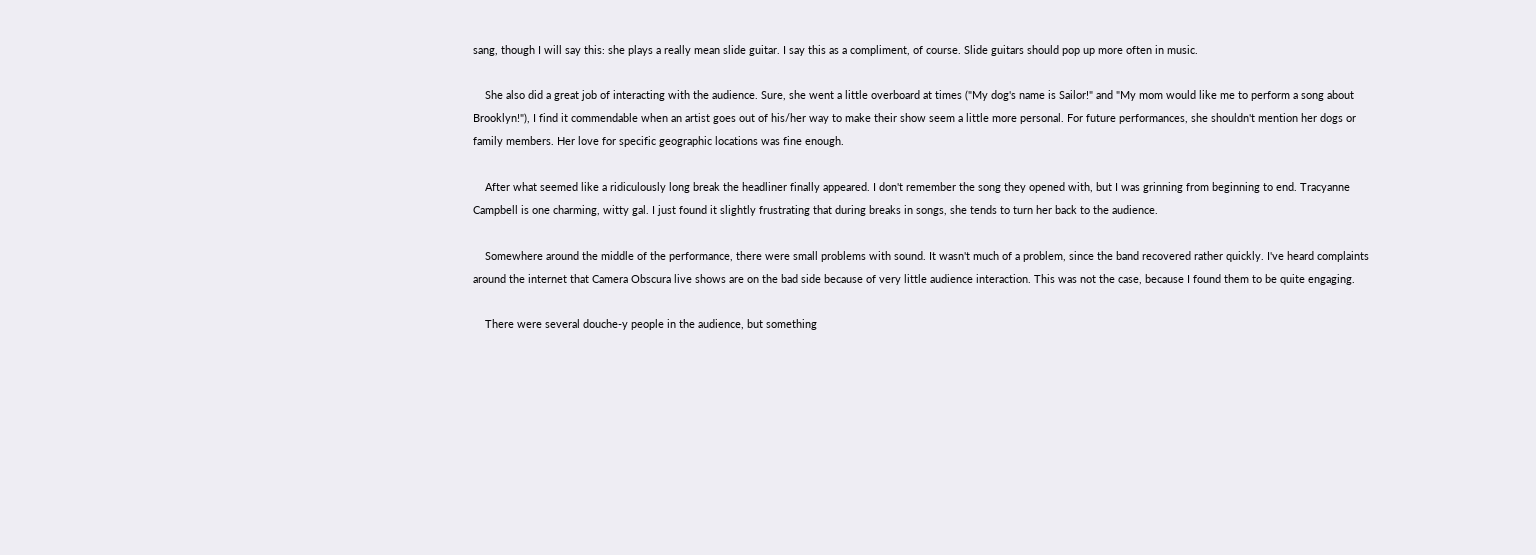sang, though I will say this: she plays a really mean slide guitar. I say this as a compliment, of course. Slide guitars should pop up more often in music.

    She also did a great job of interacting with the audience. Sure, she went a little overboard at times ("My dog's name is Sailor!" and "My mom would like me to perform a song about Brooklyn!"), I find it commendable when an artist goes out of his/her way to make their show seem a little more personal. For future performances, she shouldn't mention her dogs or family members. Her love for specific geographic locations was fine enough.

    After what seemed like a ridiculously long break the headliner finally appeared. I don't remember the song they opened with, but I was grinning from beginning to end. Tracyanne Campbell is one charming, witty gal. I just found it slightly frustrating that during breaks in songs, she tends to turn her back to the audience.

    Somewhere around the middle of the performance, there were small problems with sound. It wasn't much of a problem, since the band recovered rather quickly. I've heard complaints around the internet that Camera Obscura live shows are on the bad side because of very little audience interaction. This was not the case, because I found them to be quite engaging.

    There were several douche-y people in the audience, but something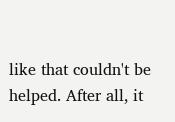like that couldn't be helped. After all, it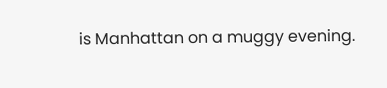is Manhattan on a muggy evening.